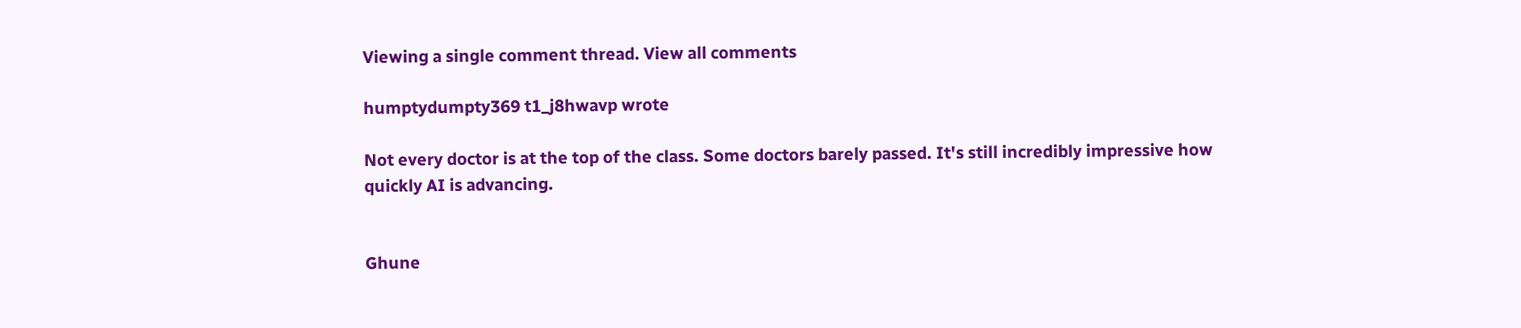Viewing a single comment thread. View all comments

humptydumpty369 t1_j8hwavp wrote

Not every doctor is at the top of the class. Some doctors barely passed. It's still incredibly impressive how quickly AI is advancing.


Ghune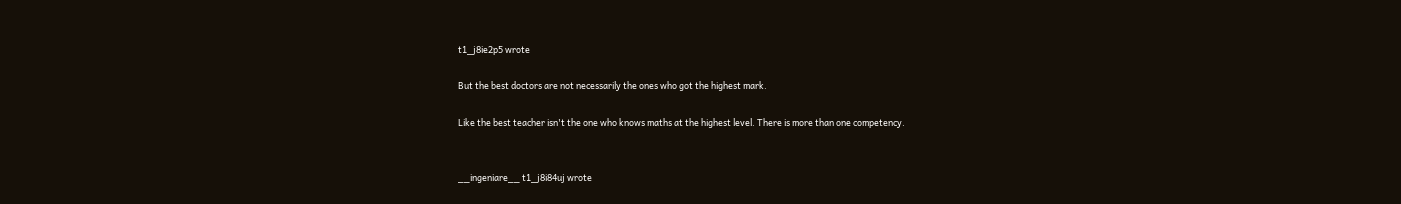t1_j8ie2p5 wrote

But the best doctors are not necessarily the ones who got the highest mark.

Like the best teacher isn't the one who knows maths at the highest level. There is more than one competency.


__ingeniare__ t1_j8i84uj wrote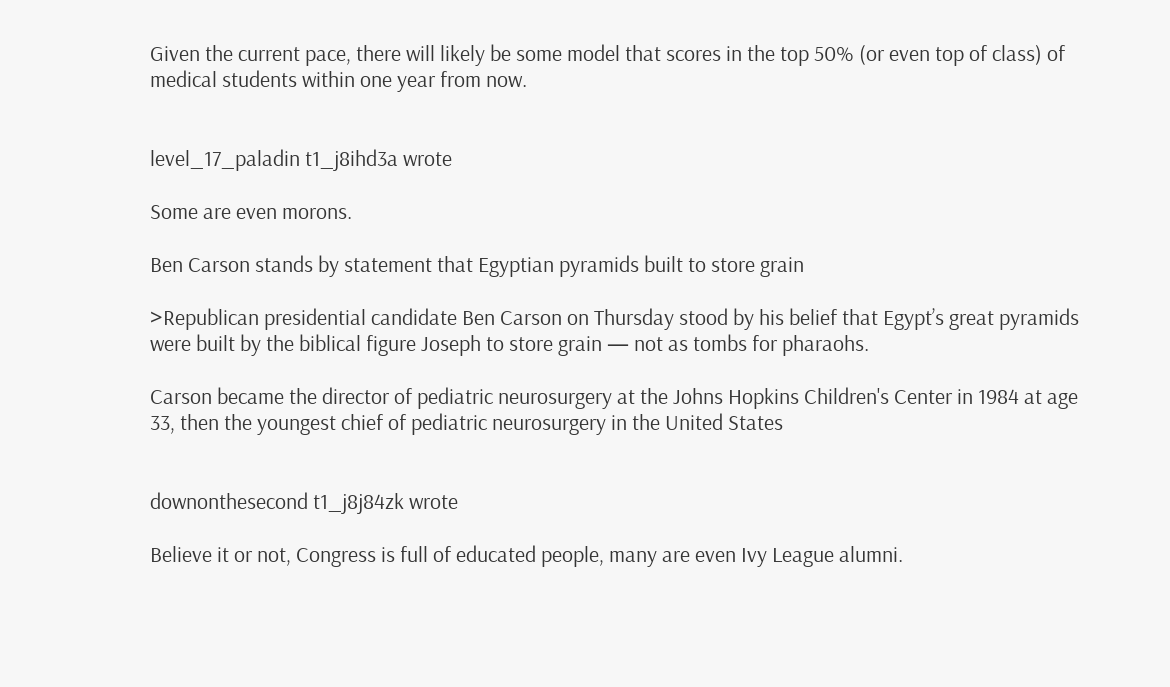Given the current pace, there will likely be some model that scores in the top 50% (or even top of class) of medical students within one year from now.


level_17_paladin t1_j8ihd3a wrote

Some are even morons.

Ben Carson stands by statement that Egyptian pyramids built to store grain

>Republican presidential candidate Ben Carson on Thursday stood by his belief that Egypt’s great pyramids were built by the biblical figure Joseph to store grain — not as tombs for pharaohs.

Carson became the director of pediatric neurosurgery at the Johns Hopkins Children's Center in 1984 at age 33, then the youngest chief of pediatric neurosurgery in the United States


downonthesecond t1_j8j84zk wrote

Believe it or not, Congress is full of educated people, many are even Ivy League alumni.